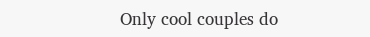Only cool couples do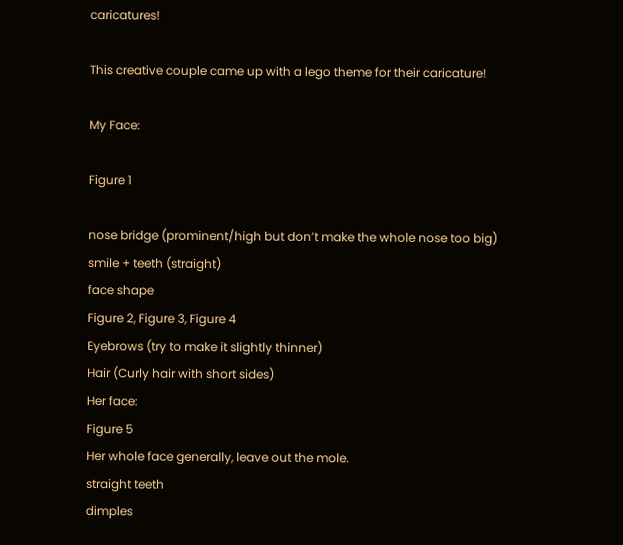caricatures!

This creative couple came up with a lego theme for their caricature!

My Face:

Figure 1

nose bridge (prominent/high but don’t make the whole nose too big)
smile + teeth (straight)
face shape
Figure 2, Figure 3, Figure 4
Eyebrows (try to make it slightly thinner)
Hair (Curly hair with short sides)
Her face:
Figure 5
Her whole face generally, leave out the mole.
straight teeth
dimples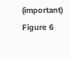(important)
Figure 6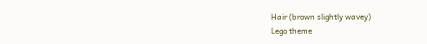Hair (brown slightly wavey)
Lego theme